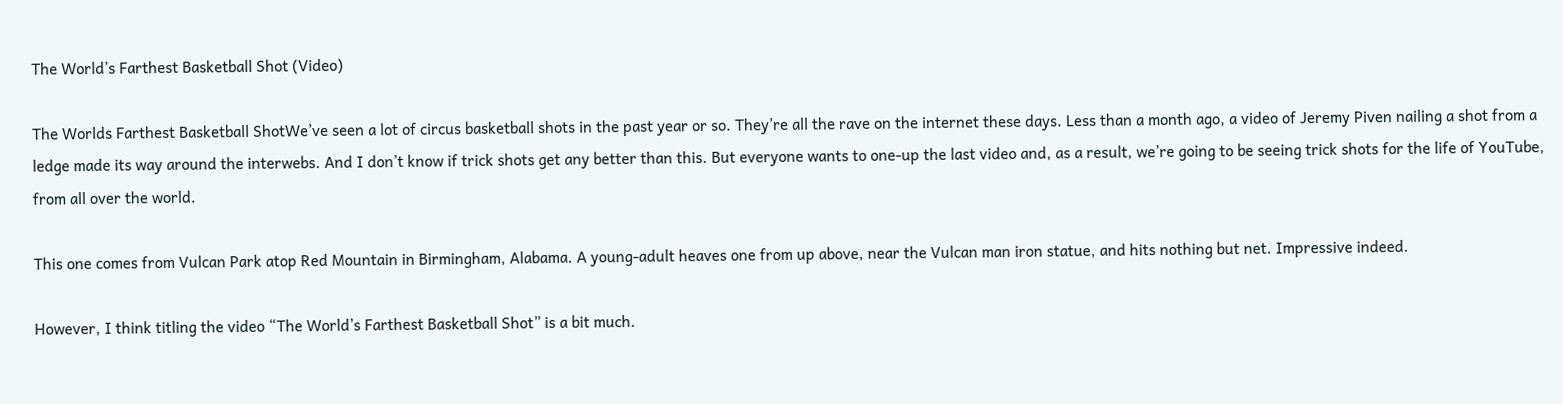The World’s Farthest Basketball Shot (Video)

The Worlds Farthest Basketball ShotWe’ve seen a lot of circus basketball shots in the past year or so. They’re all the rave on the internet these days. Less than a month ago, a video of Jeremy Piven nailing a shot from a ledge made its way around the interwebs. And I don’t know if trick shots get any better than this. But everyone wants to one-up the last video and, as a result, we’re going to be seeing trick shots for the life of YouTube, from all over the world.

This one comes from Vulcan Park atop Red Mountain in Birmingham, Alabama. A young-adult heaves one from up above, near the Vulcan man iron statue, and hits nothing but net. Impressive indeed.

However, I think titling the video “The World’s Farthest Basketball Shot” is a bit much.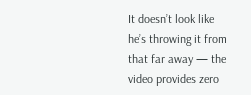It doesn’t look like he’s throwing it from that far away — the video provides zero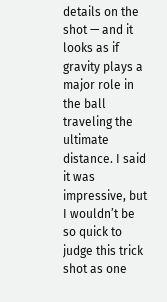details on the shot — and it looks as if gravity plays a major role in the ball traveling the ultimate distance. I said it was impressive, but I wouldn’t be so quick to judge this trick shot as one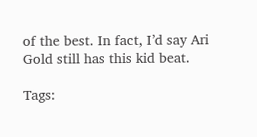of the best. In fact, I’d say Ari Gold still has this kid beat.

Tags: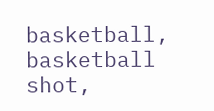basketball, basketball shot,